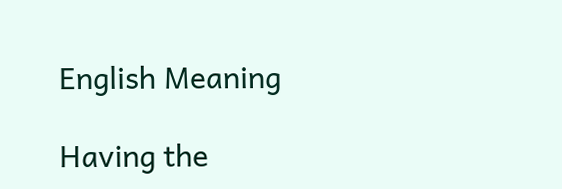English Meaning

Having the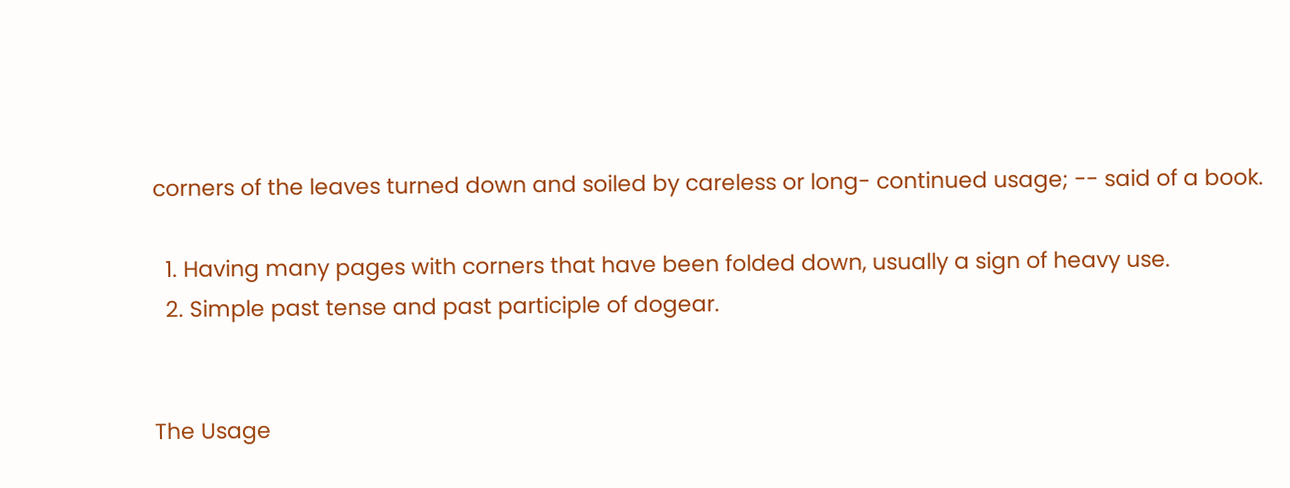corners of the leaves turned down and soiled by careless or long- continued usage; -- said of a book.

  1. Having many pages with corners that have been folded down, usually a sign of heavy use.
  2. Simple past tense and past participle of dogear.


The Usage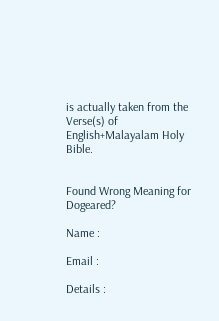is actually taken from the Verse(s) of English+Malayalam Holy Bible.


Found Wrong Meaning for Dogeared?

Name :

Email :

Details :